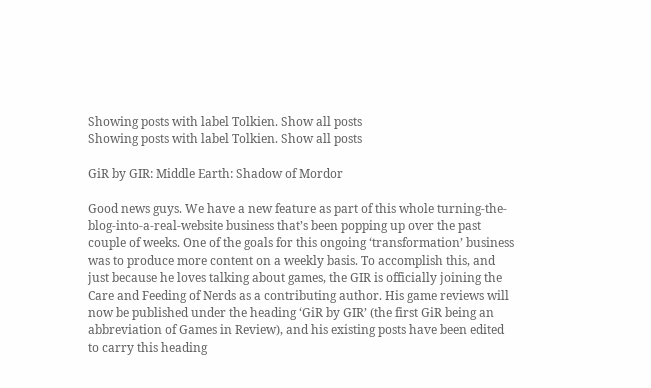Showing posts with label Tolkien. Show all posts
Showing posts with label Tolkien. Show all posts

GiR by GIR: Middle Earth: Shadow of Mordor

Good news guys. We have a new feature as part of this whole turning-the-blog-into-a-real-website business that’s been popping up over the past couple of weeks. One of the goals for this ongoing ‘transformation’ business was to produce more content on a weekly basis. To accomplish this, and just because he loves talking about games, the GIR is officially joining the Care and Feeding of Nerds as a contributing author. His game reviews will now be published under the heading ‘GiR by GIR’ (the first GiR being an abbreviation of Games in Review), and his existing posts have been edited to carry this heading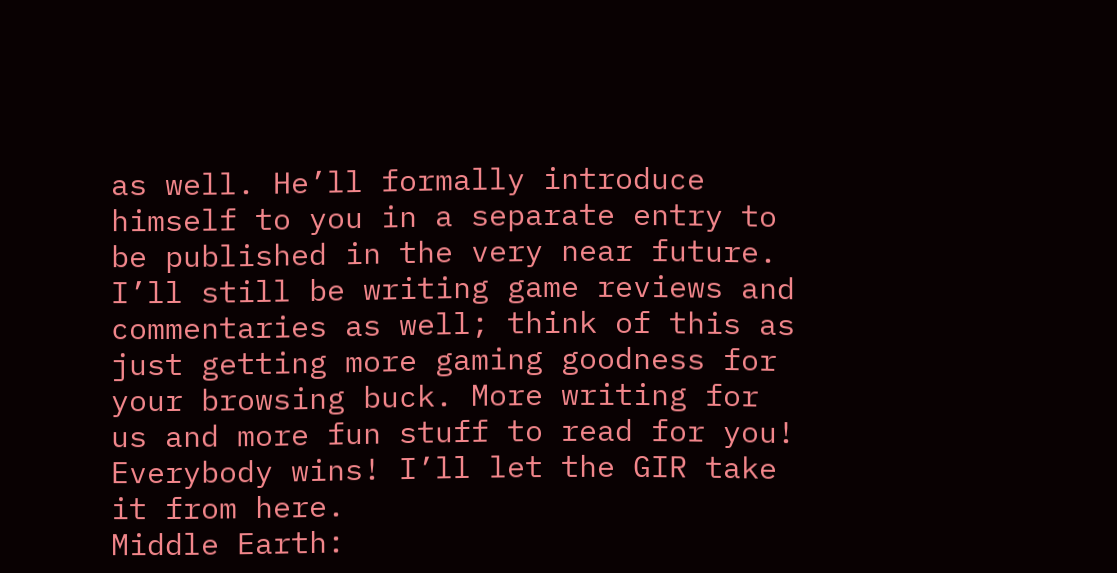as well. He’ll formally introduce himself to you in a separate entry to be published in the very near future. I’ll still be writing game reviews and commentaries as well; think of this as just getting more gaming goodness for your browsing buck. More writing for us and more fun stuff to read for you! Everybody wins! I’ll let the GIR take it from here.
Middle Earth: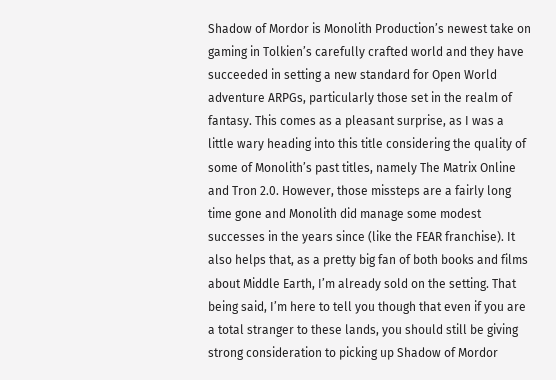Shadow of Mordor is Monolith Production’s newest take on gaming in Tolkien’s carefully crafted world and they have succeeded in setting a new standard for Open World adventure ARPGs, particularly those set in the realm of fantasy. This comes as a pleasant surprise, as I was a little wary heading into this title considering the quality of some of Monolith’s past titles, namely The Matrix Online and Tron 2.0. However, those missteps are a fairly long time gone and Monolith did manage some modest successes in the years since (like the FEAR franchise). It also helps that, as a pretty big fan of both books and films about Middle Earth, I’m already sold on the setting. That being said, I’m here to tell you though that even if you are a total stranger to these lands, you should still be giving strong consideration to picking up Shadow of Mordor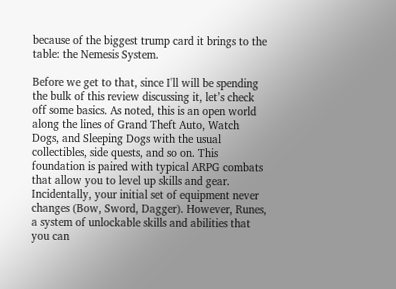because of the biggest trump card it brings to the table: the Nemesis System.

Before we get to that, since I'll will be spending the bulk of this review discussing it, let’s check off some basics. As noted, this is an open world along the lines of Grand Theft Auto, Watch Dogs, and Sleeping Dogs with the usual collectibles, side quests, and so on. This foundation is paired with typical ARPG combats that allow you to level up skills and gear. Incidentally, your initial set of equipment never changes (Bow, Sword, Dagger). However, Runes, a system of unlockable skills and abilities that you can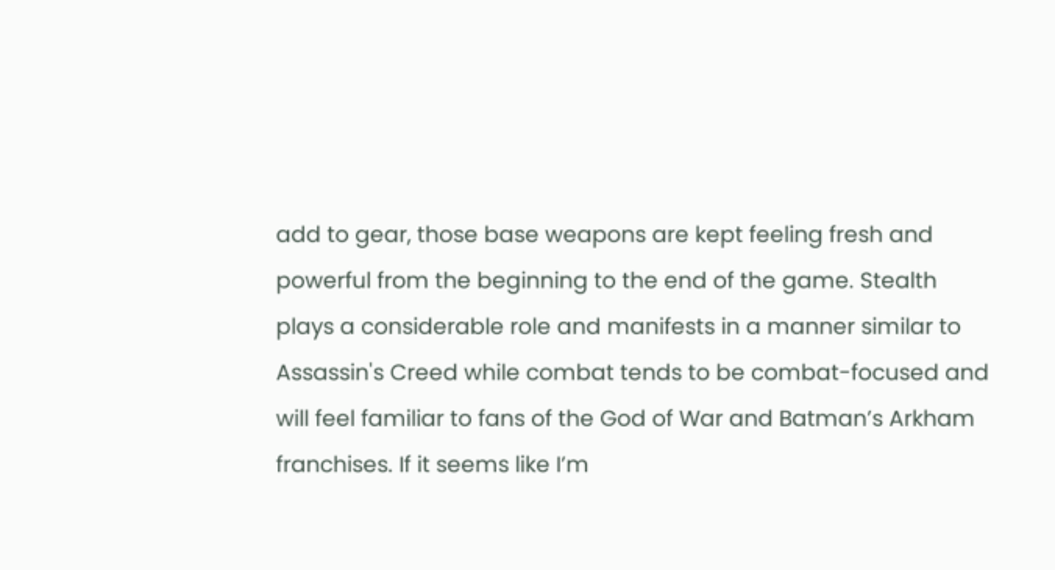add to gear, those base weapons are kept feeling fresh and powerful from the beginning to the end of the game. Stealth plays a considerable role and manifests in a manner similar to Assassin's Creed while combat tends to be combat-focused and will feel familiar to fans of the God of War and Batman’s Arkham franchises. If it seems like I’m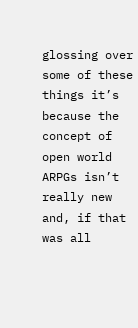glossing over some of these things it’s because the concept of open world ARPGs isn’t really new and, if that was all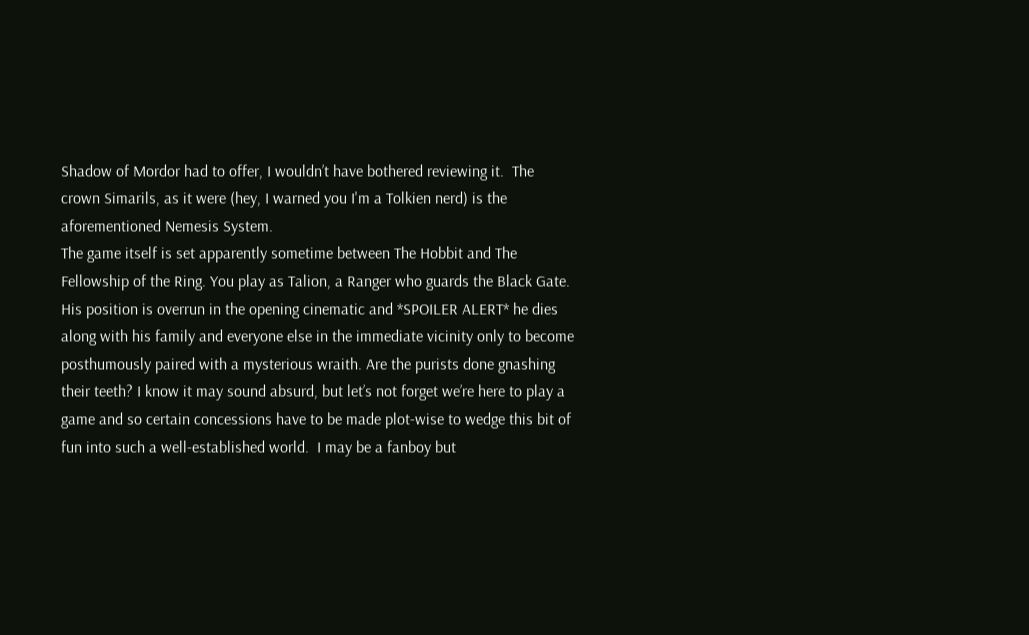Shadow of Mordor had to offer, I wouldn’t have bothered reviewing it.  The crown Simarils, as it were (hey, I warned you I'm a Tolkien nerd) is the aforementioned Nemesis System.
The game itself is set apparently sometime between The Hobbit and The Fellowship of the Ring. You play as Talion, a Ranger who guards the Black Gate. His position is overrun in the opening cinematic and *SPOILER ALERT* he dies along with his family and everyone else in the immediate vicinity only to become posthumously paired with a mysterious wraith. Are the purists done gnashing their teeth? I know it may sound absurd, but let’s not forget we’re here to play a game and so certain concessions have to be made plot-wise to wedge this bit of fun into such a well-established world.  I may be a fanboy but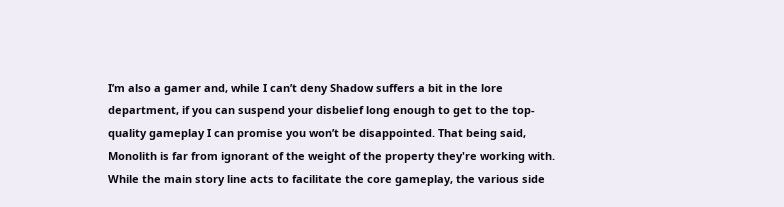I’m also a gamer and, while I can’t deny Shadow suffers a bit in the lore department, if you can suspend your disbelief long enough to get to the top-quality gameplay I can promise you won’t be disappointed. That being said, Monolith is far from ignorant of the weight of the property they're working with. While the main story line acts to facilitate the core gameplay, the various side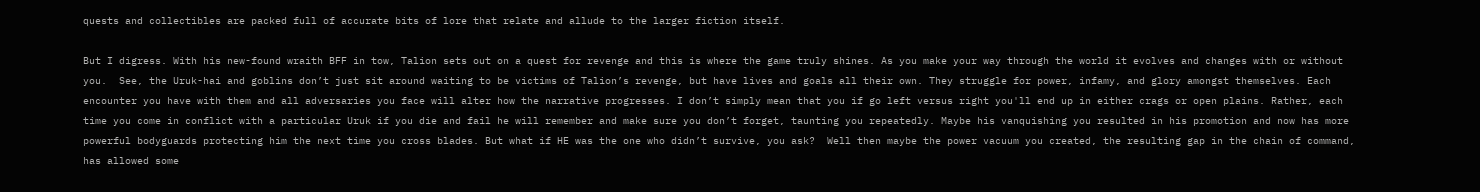quests and collectibles are packed full of accurate bits of lore that relate and allude to the larger fiction itself.

But I digress. With his new-found wraith BFF in tow, Talion sets out on a quest for revenge and this is where the game truly shines. As you make your way through the world it evolves and changes with or without you.  See, the Uruk-hai and goblins don’t just sit around waiting to be victims of Talion’s revenge, but have lives and goals all their own. They struggle for power, infamy, and glory amongst themselves. Each encounter you have with them and all adversaries you face will alter how the narrative progresses. I don’t simply mean that you if go left versus right you'll end up in either crags or open plains. Rather, each time you come in conflict with a particular Uruk if you die and fail he will remember and make sure you don’t forget, taunting you repeatedly. Maybe his vanquishing you resulted in his promotion and now has more powerful bodyguards protecting him the next time you cross blades. But what if HE was the one who didn’t survive, you ask?  Well then maybe the power vacuum you created, the resulting gap in the chain of command, has allowed some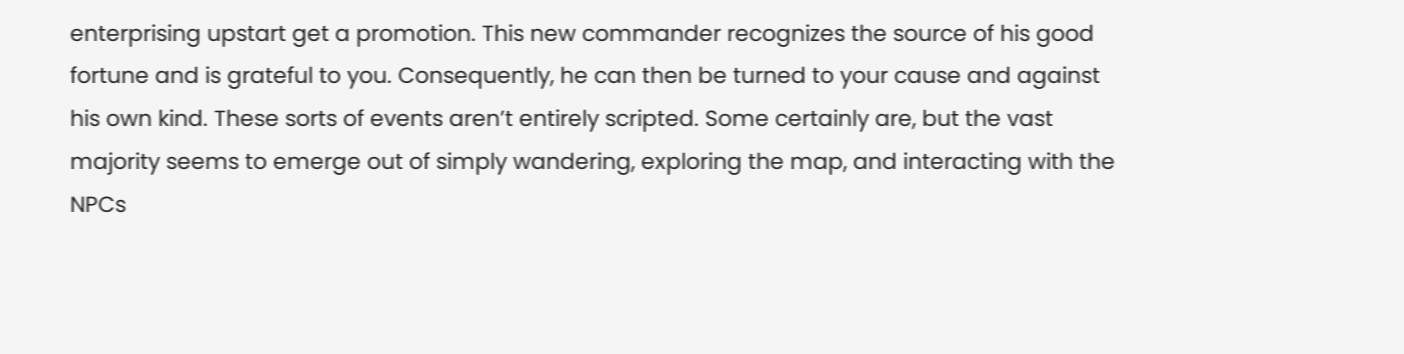enterprising upstart get a promotion. This new commander recognizes the source of his good fortune and is grateful to you. Consequently, he can then be turned to your cause and against his own kind. These sorts of events aren’t entirely scripted. Some certainly are, but the vast majority seems to emerge out of simply wandering, exploring the map, and interacting with the NPCs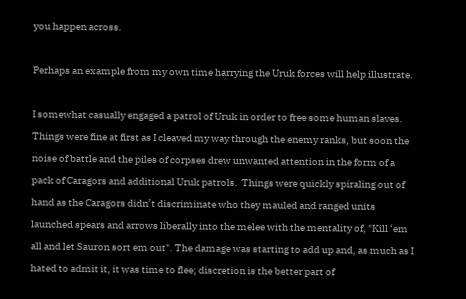you happen across.

Perhaps an example from my own time harrying the Uruk forces will help illustrate.

I somewhat casually engaged a patrol of Uruk in order to free some human slaves. Things were fine at first as I cleaved my way through the enemy ranks, but soon the noise of battle and the piles of corpses drew unwanted attention in the form of a pack of Caragors and additional Uruk patrols.  Things were quickly spiraling out of hand as the Caragors didn’t discriminate who they mauled and ranged units launched spears and arrows liberally into the melee with the mentality of, "Kill ‘em all and let Sauron sort em out". The damage was starting to add up and, as much as I hated to admit it, it was time to flee; discretion is the better part of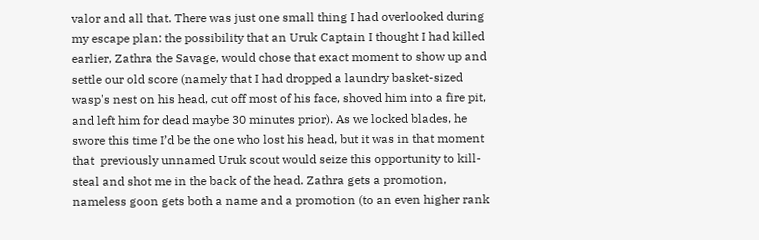valor and all that. There was just one small thing I had overlooked during my escape plan: the possibility that an Uruk Captain I thought I had killed earlier, Zathra the Savage, would chose that exact moment to show up and settle our old score (namely that I had dropped a laundry basket-sized wasp's nest on his head, cut off most of his face, shoved him into a fire pit, and left him for dead maybe 30 minutes prior). As we locked blades, he swore this time I’d be the one who lost his head, but it was in that moment that  previously unnamed Uruk scout would seize this opportunity to kill-steal and shot me in the back of the head. Zathra gets a promotion, nameless goon gets both a name and a promotion (to an even higher rank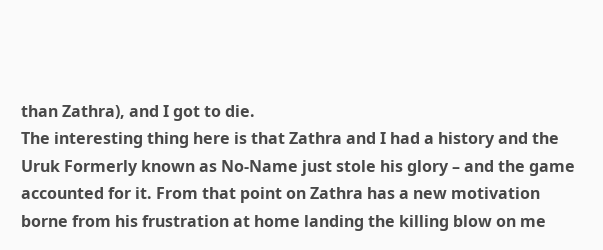than Zathra), and I got to die.
The interesting thing here is that Zathra and I had a history and the Uruk Formerly known as No-Name just stole his glory – and the game accounted for it. From that point on Zathra has a new motivation borne from his frustration at home landing the killing blow on me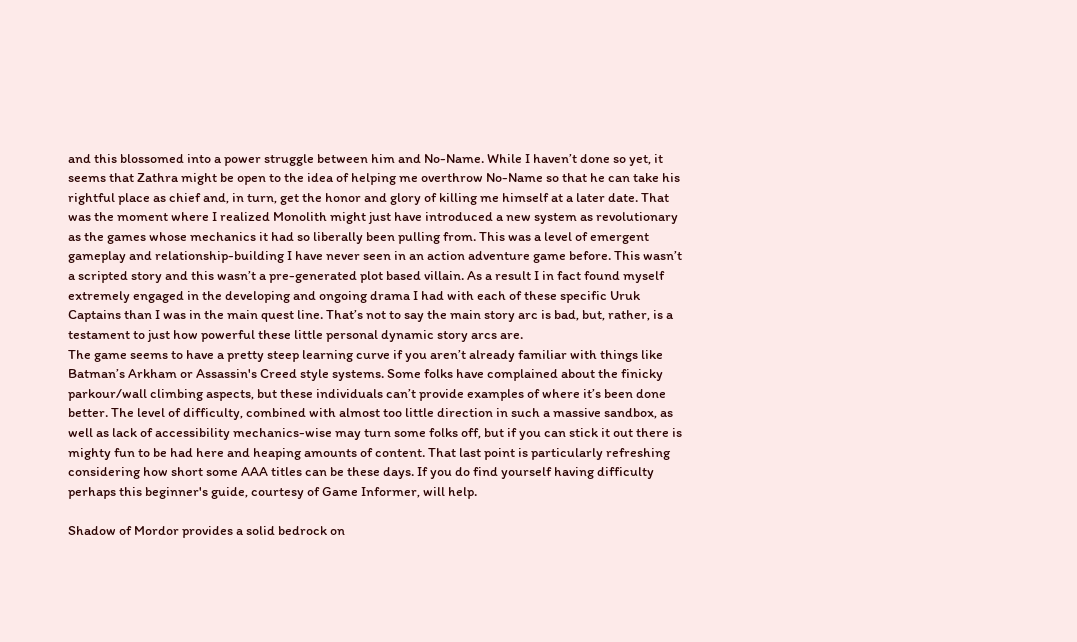and this blossomed into a power struggle between him and No-Name. While I haven’t done so yet, it seems that Zathra might be open to the idea of helping me overthrow No-Name so that he can take his rightful place as chief and, in turn, get the honor and glory of killing me himself at a later date. That was the moment where I realized Monolith might just have introduced a new system as revolutionary as the games whose mechanics it had so liberally been pulling from. This was a level of emergent gameplay and relationship-building I have never seen in an action adventure game before. This wasn’t a scripted story and this wasn’t a pre-generated plot based villain. As a result I in fact found myself extremely engaged in the developing and ongoing drama I had with each of these specific Uruk Captains than I was in the main quest line. That’s not to say the main story arc is bad, but, rather, is a testament to just how powerful these little personal dynamic story arcs are.
The game seems to have a pretty steep learning curve if you aren’t already familiar with things like Batman’s Arkham or Assassin's Creed style systems. Some folks have complained about the finicky parkour/wall climbing aspects, but these individuals can’t provide examples of where it’s been done better. The level of difficulty, combined with almost too little direction in such a massive sandbox, as well as lack of accessibility mechanics-wise may turn some folks off, but if you can stick it out there is mighty fun to be had here and heaping amounts of content. That last point is particularly refreshing considering how short some AAA titles can be these days. If you do find yourself having difficulty perhaps this beginner's guide, courtesy of Game Informer, will help.

Shadow of Mordor provides a solid bedrock on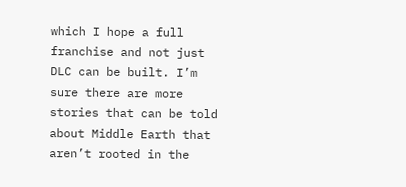which I hope a full franchise and not just DLC can be built. I’m sure there are more stories that can be told about Middle Earth that aren’t rooted in the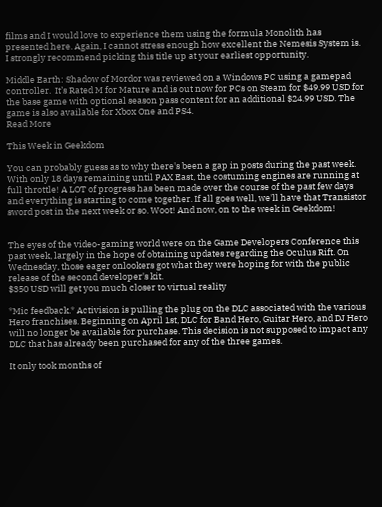films and I would love to experience them using the formula Monolith has presented here. Again, I cannot stress enough how excellent the Nemesis System is. I strongly recommend picking this title up at your earliest opportunity.

Middle Earth: Shadow of Mordor was reviewed on a Windows PC using a gamepad controller.  It’s Rated M for Mature and is out now for PCs on Steam for $49.99 USD for the base game with optional season pass content for an additional $24.99 USD. The game is also available for Xbox One and PS4.
Read More

This Week in Geekdom

You can probably guess as to why there's been a gap in posts during the past week. With only 18 days remaining until PAX East, the costuming engines are running at full throttle! A LOT of progress has been made over the course of the past few days and everything is starting to come together. If all goes well, we'll have that Transistor sword post in the next week or so. Woot! And now, on to the week in Geekdom!


The eyes of the video-gaming world were on the Game Developers Conference this past week, largely in the hope of obtaining updates regarding the Oculus Rift. On Wednesday, those eager onlookers got what they were hoping for with the public release of the second developer's kit.
$350 USD will get you much closer to virtual reality

*Mic feedback.* Activision is pulling the plug on the DLC associated with the various Hero franchises. Beginning on April 1st, DLC for Band Hero, Guitar Hero, and DJ Hero will no longer be available for purchase. This decision is not supposed to impact any DLC that has already been purchased for any of the three games.

It only took months of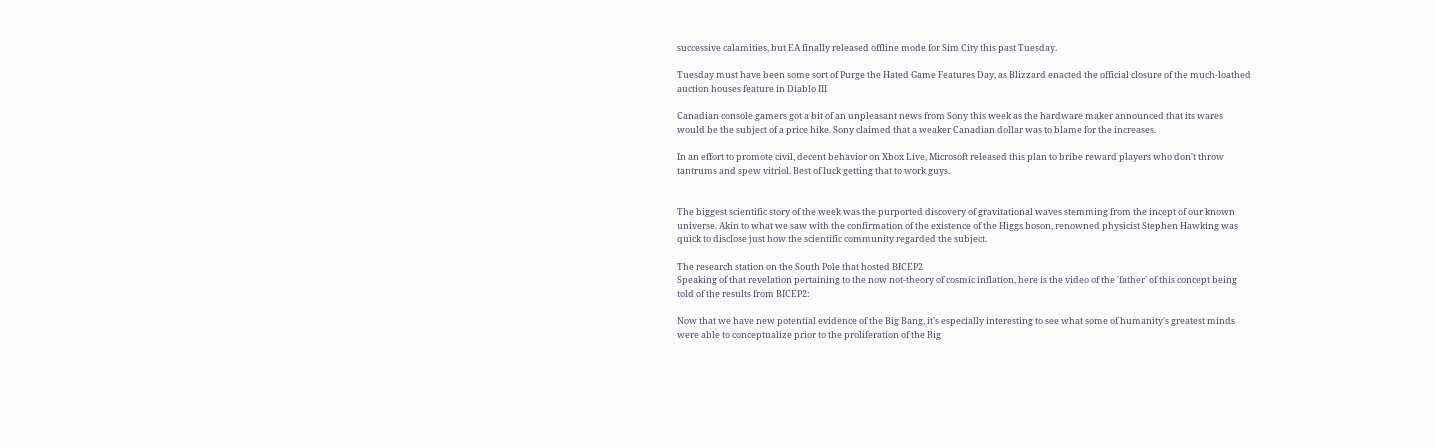successive calamities, but EA finally released offline mode for Sim City this past Tuesday.

Tuesday must have been some sort of Purge the Hated Game Features Day, as Blizzard enacted the official closure of the much-loathed auction houses feature in Diablo III

Canadian console gamers got a bit of an unpleasant news from Sony this week as the hardware maker announced that its wares would be the subject of a price hike. Sony claimed that a weaker Canadian dollar was to blame for the increases.

In an effort to promote civil, decent behavior on Xbox Live, Microsoft released this plan to bribe reward players who don't throw tantrums and spew vitriol. Best of luck getting that to work guys.


The biggest scientific story of the week was the purported discovery of gravitational waves stemming from the incept of our known universe. Akin to what we saw with the confirmation of the existence of the Higgs boson, renowned physicist Stephen Hawking was quick to disclose just how the scientific community regarded the subject.

The research station on the South Pole that hosted BICEP2
Speaking of that revelation pertaining to the now not-theory of cosmic inflation, here is the video of the 'father' of this concept being told of the results from BICEP2:

Now that we have new potential evidence of the Big Bang, it's especially interesting to see what some of humanity's greatest minds were able to conceptualize prior to the proliferation of the Big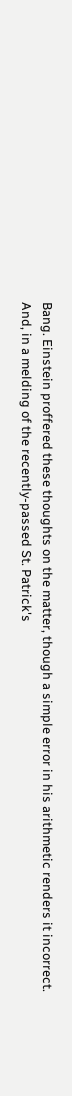Bang. Einstein proffered these thoughts on the matter, though a simple error in his arithmetic renders it incorrect.
And, in a melding of the recently-passed St. Patrick's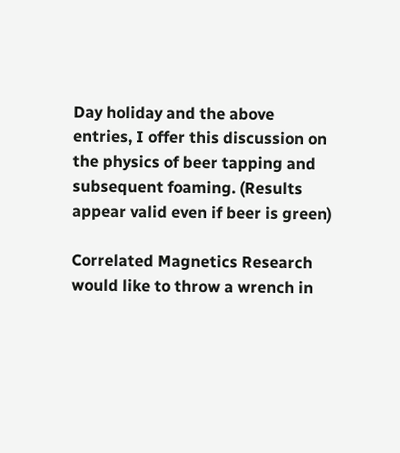Day holiday and the above entries, I offer this discussion on the physics of beer tapping and subsequent foaming. (Results appear valid even if beer is green)

Correlated Magnetics Research would like to throw a wrench in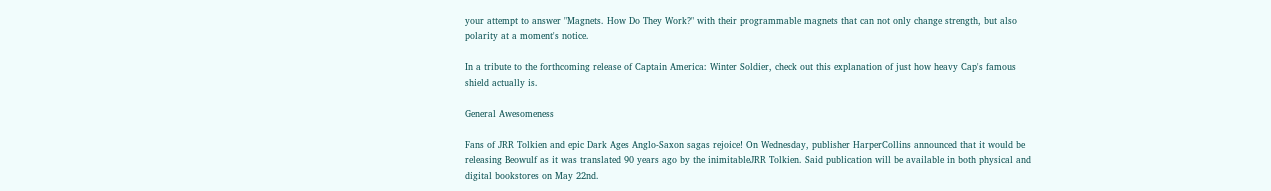your attempt to answer "Magnets. How Do They Work?" with their programmable magnets that can not only change strength, but also polarity at a moment's notice.

In a tribute to the forthcoming release of Captain America: Winter Soldier, check out this explanation of just how heavy Cap's famous shield actually is.

General Awesomeness

Fans of JRR Tolkien and epic Dark Ages Anglo-Saxon sagas rejoice! On Wednesday, publisher HarperCollins announced that it would be releasing Beowulf as it was translated 90 years ago by the inimitableJRR Tolkien. Said publication will be available in both physical and digital bookstores on May 22nd.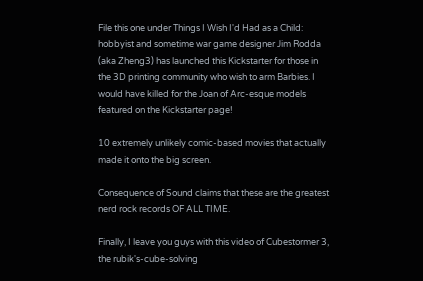File this one under Things I Wish I'd Had as a Child: hobbyist and sometime war game designer Jim Rodda (aka Zheng3) has launched this Kickstarter for those in the 3D printing community who wish to arm Barbies. I would have killed for the Joan of Arc-esque models featured on the Kickstarter page!

10 extremely unlikely comic-based movies that actually made it onto the big screen.

Consequence of Sound claims that these are the greatest nerd rock records OF ALL TIME.

Finally, I leave you guys with this video of Cubestormer 3, the rubik's-cube-solving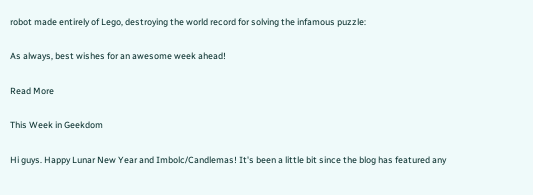robot made entirely of Lego, destroying the world record for solving the infamous puzzle:

As always, best wishes for an awesome week ahead!

Read More

This Week in Geekdom

Hi guys. Happy Lunar New Year and Imbolc/Candlemas! It's been a little bit since the blog has featured any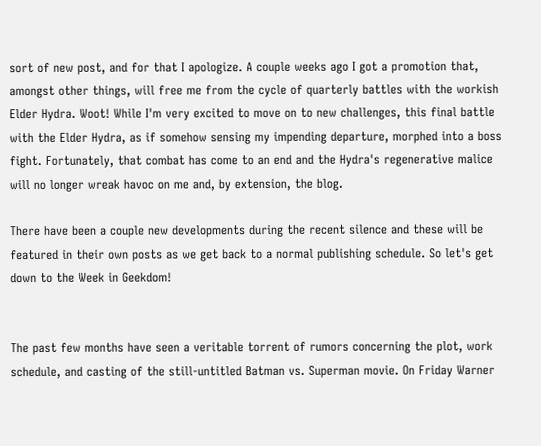sort of new post, and for that I apologize. A couple weeks ago I got a promotion that, amongst other things, will free me from the cycle of quarterly battles with the workish Elder Hydra. Woot! While I'm very excited to move on to new challenges, this final battle with the Elder Hydra, as if somehow sensing my impending departure, morphed into a boss fight. Fortunately, that combat has come to an end and the Hydra's regenerative malice will no longer wreak havoc on me and, by extension, the blog.

There have been a couple new developments during the recent silence and these will be featured in their own posts as we get back to a normal publishing schedule. So let's get down to the Week in Geekdom!


The past few months have seen a veritable torrent of rumors concerning the plot, work schedule, and casting of the still-untitled Batman vs. Superman movie. On Friday Warner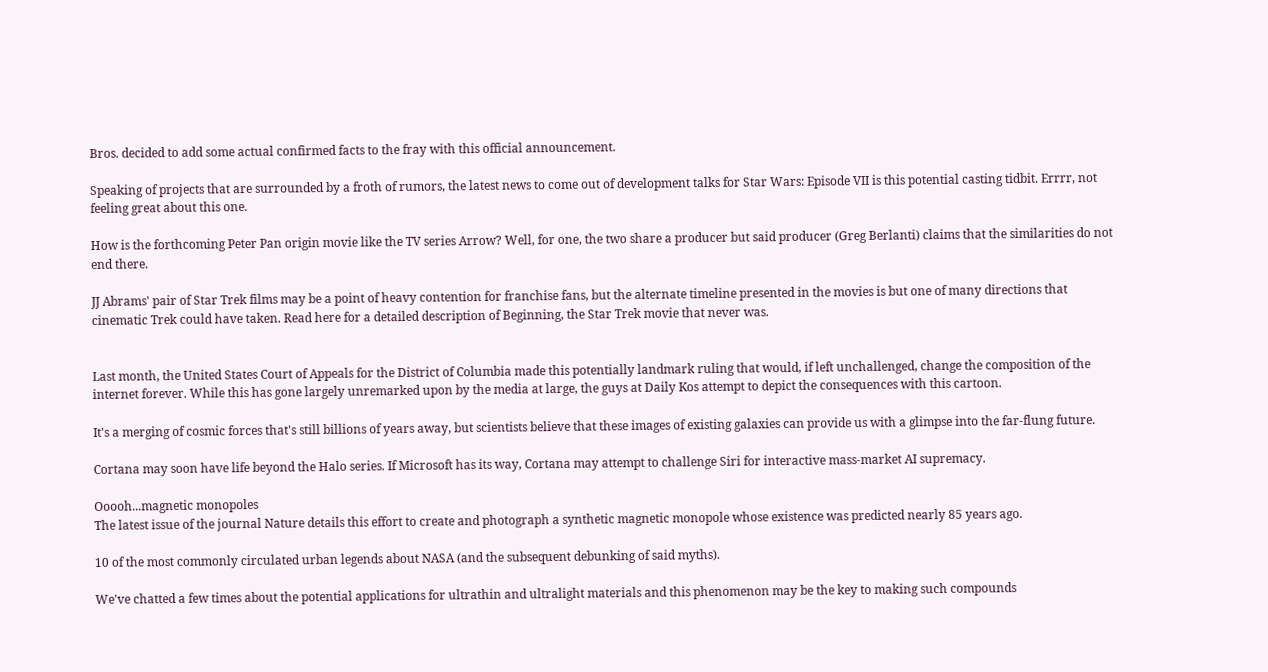Bros. decided to add some actual confirmed facts to the fray with this official announcement.

Speaking of projects that are surrounded by a froth of rumors, the latest news to come out of development talks for Star Wars: Episode VII is this potential casting tidbit. Errrr, not feeling great about this one.

How is the forthcoming Peter Pan origin movie like the TV series Arrow? Well, for one, the two share a producer but said producer (Greg Berlanti) claims that the similarities do not end there.

JJ Abrams' pair of Star Trek films may be a point of heavy contention for franchise fans, but the alternate timeline presented in the movies is but one of many directions that cinematic Trek could have taken. Read here for a detailed description of Beginning, the Star Trek movie that never was.


Last month, the United States Court of Appeals for the District of Columbia made this potentially landmark ruling that would, if left unchallenged, change the composition of the internet forever. While this has gone largely unremarked upon by the media at large, the guys at Daily Kos attempt to depict the consequences with this cartoon.

It's a merging of cosmic forces that's still billions of years away, but scientists believe that these images of existing galaxies can provide us with a glimpse into the far-flung future.

Cortana may soon have life beyond the Halo series. If Microsoft has its way, Cortana may attempt to challenge Siri for interactive mass-market AI supremacy.

Ooooh...magnetic monopoles
The latest issue of the journal Nature details this effort to create and photograph a synthetic magnetic monopole whose existence was predicted nearly 85 years ago.

10 of the most commonly circulated urban legends about NASA (and the subsequent debunking of said myths).

We've chatted a few times about the potential applications for ultrathin and ultralight materials and this phenomenon may be the key to making such compounds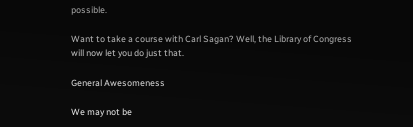possible.

Want to take a course with Carl Sagan? Well, the Library of Congress will now let you do just that.

General Awesomeness

We may not be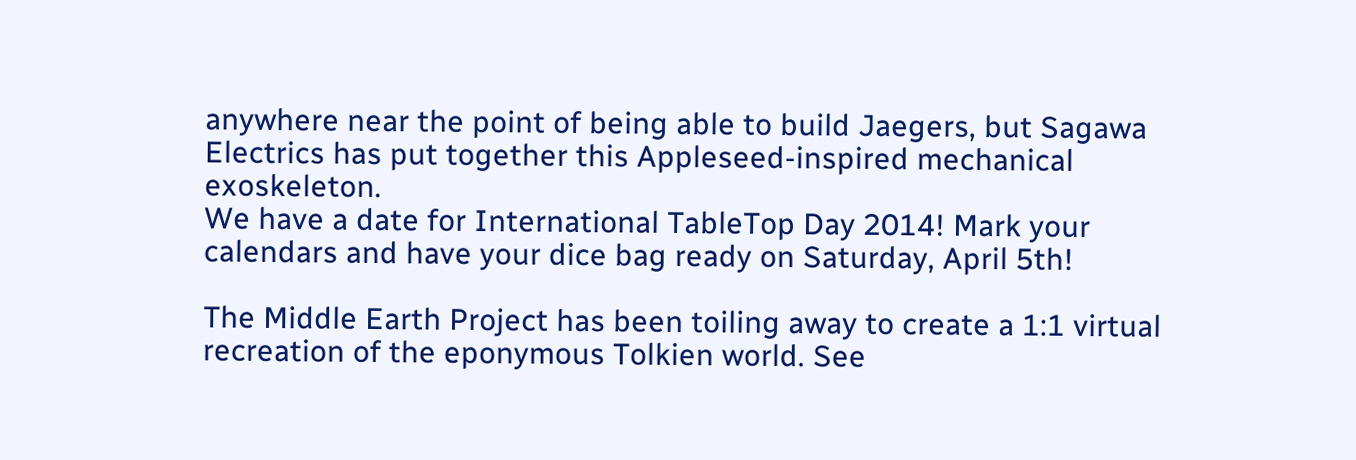anywhere near the point of being able to build Jaegers, but Sagawa Electrics has put together this Appleseed-inspired mechanical exoskeleton.
We have a date for International TableTop Day 2014! Mark your calendars and have your dice bag ready on Saturday, April 5th!

The Middle Earth Project has been toiling away to create a 1:1 virtual recreation of the eponymous Tolkien world. See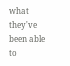what they've been able to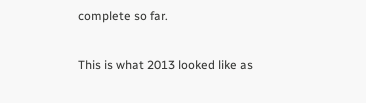complete so far.

This is what 2013 looked like as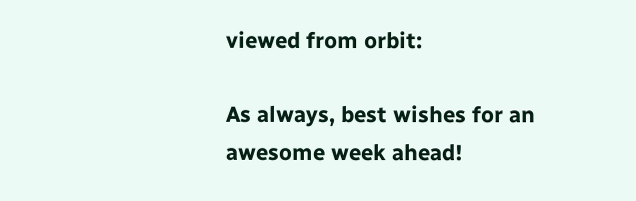viewed from orbit:

As always, best wishes for an awesome week ahead!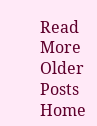Read More
Older Posts Home